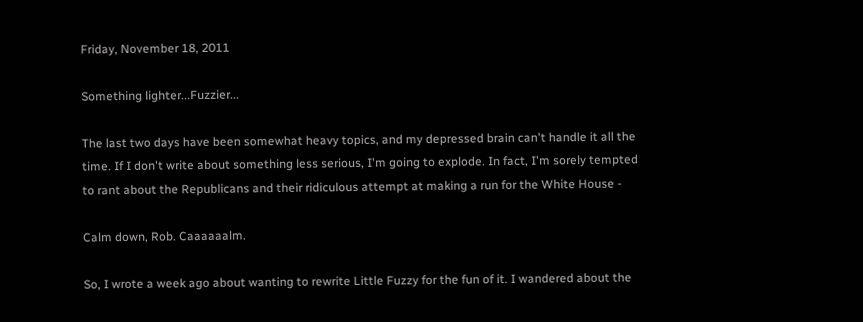Friday, November 18, 2011

Something lighter...Fuzzier...

The last two days have been somewhat heavy topics, and my depressed brain can't handle it all the time. If I don't write about something less serious, I'm going to explode. In fact, I'm sorely tempted to rant about the Republicans and their ridiculous attempt at making a run for the White House -

Calm down, Rob. Caaaaaalm.

So, I wrote a week ago about wanting to rewrite Little Fuzzy for the fun of it. I wandered about the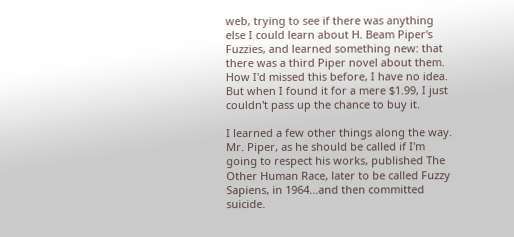web, trying to see if there was anything else I could learn about H. Beam Piper's Fuzzies, and learned something new: that there was a third Piper novel about them. How I'd missed this before, I have no idea. But when I found it for a mere $1.99, I just couldn't pass up the chance to buy it.

I learned a few other things along the way. Mr. Piper, as he should be called if I'm going to respect his works, published The Other Human Race, later to be called Fuzzy Sapiens, in 1964...and then committed suicide.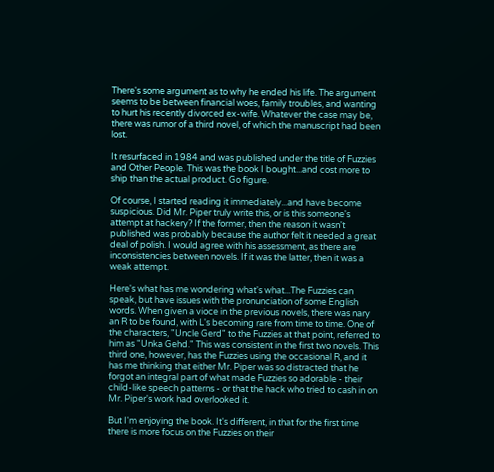There's some argument as to why he ended his life. The argument seems to be between financial woes, family troubles, and wanting to hurt his recently divorced ex-wife. Whatever the case may be, there was rumor of a third novel, of which the manuscript had been lost.

It resurfaced in 1984 and was published under the title of Fuzzies and Other People. This was the book I bought...and cost more to ship than the actual product. Go figure.

Of course, I started reading it immediately...and have become suspicious. Did Mr. Piper truly write this, or is this someone's attempt at hackery? If the former, then the reason it wasn't published was probably because the author felt it needed a great deal of polish. I would agree with his assessment, as there are inconsistencies between novels. If it was the latter, then it was a weak attempt.

Here's what has me wondering what's what...The Fuzzies can speak, but have issues with the pronunciation of some English words. When given a vioce in the previous novels, there was nary an R to be found, with L's becoming rare from time to time. One of the characters, "Uncle Gerd" to the Fuzzies at that point, referred to him as "Unka Gehd." This was consistent in the first two novels. This third one, however, has the Fuzzies using the occasional R, and it has me thinking that either Mr. Piper was so distracted that he forgot an integral part of what made Fuzzies so adorable - their child-like speech patterns - or that the hack who tried to cash in on Mr. Piper's work had overlooked it.

But I'm enjoying the book. It's different, in that for the first time there is more focus on the Fuzzies on their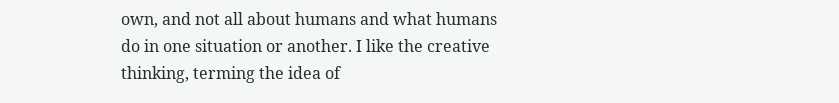own, and not all about humans and what humans do in one situation or another. I like the creative thinking, terming the idea of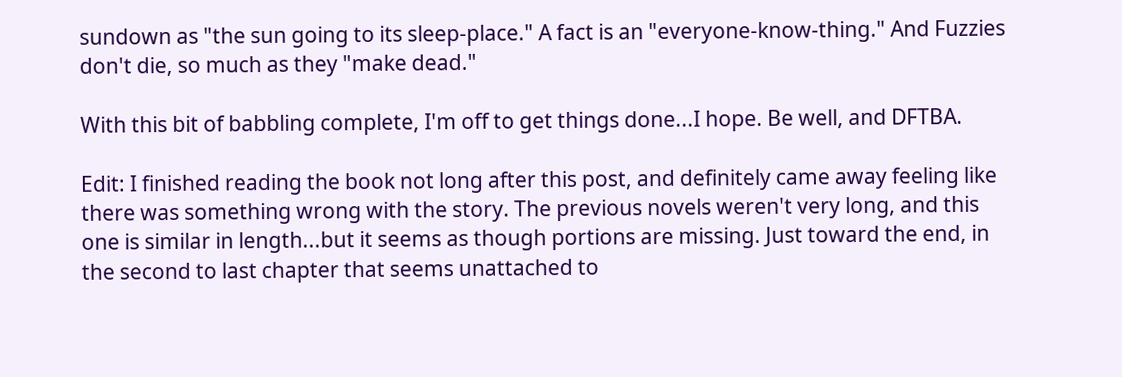sundown as "the sun going to its sleep-place." A fact is an "everyone-know-thing." And Fuzzies don't die, so much as they "make dead."

With this bit of babbling complete, I'm off to get things done...I hope. Be well, and DFTBA.

Edit: I finished reading the book not long after this post, and definitely came away feeling like there was something wrong with the story. The previous novels weren't very long, and this one is similar in length...but it seems as though portions are missing. Just toward the end, in the second to last chapter that seems unattached to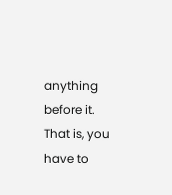anything before it. That is, you have to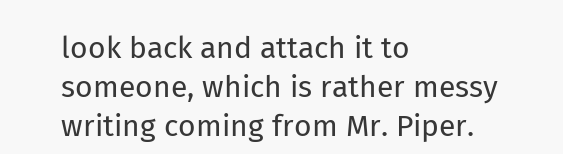look back and attach it to someone, which is rather messy writing coming from Mr. Piper.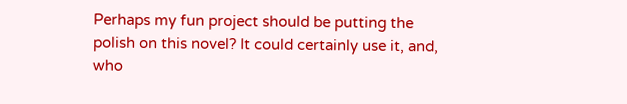Perhaps my fun project should be putting the polish on this novel? It could certainly use it, and, who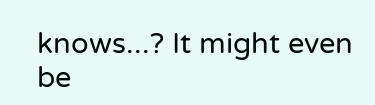knows...? It might even be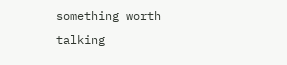something worth talking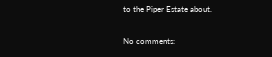to the Piper Estate about.

No comments: